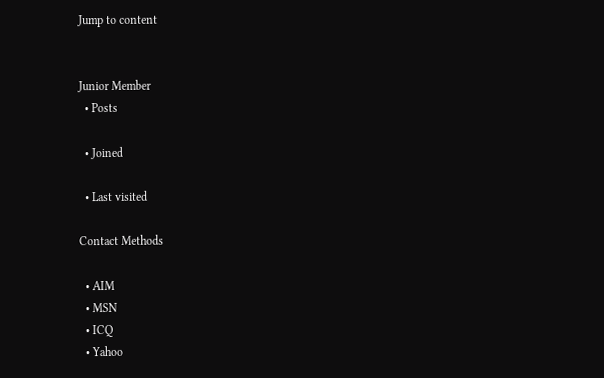Jump to content


Junior Member
  • Posts

  • Joined

  • Last visited

Contact Methods

  • AIM
  • MSN
  • ICQ
  • Yahoo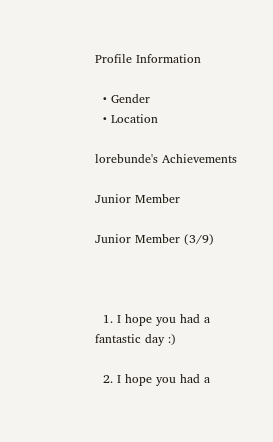Profile Information

  • Gender
  • Location

lorebunde's Achievements

Junior Member

Junior Member (3/9)



  1. I hope you had a fantastic day :)

  2. I hope you had a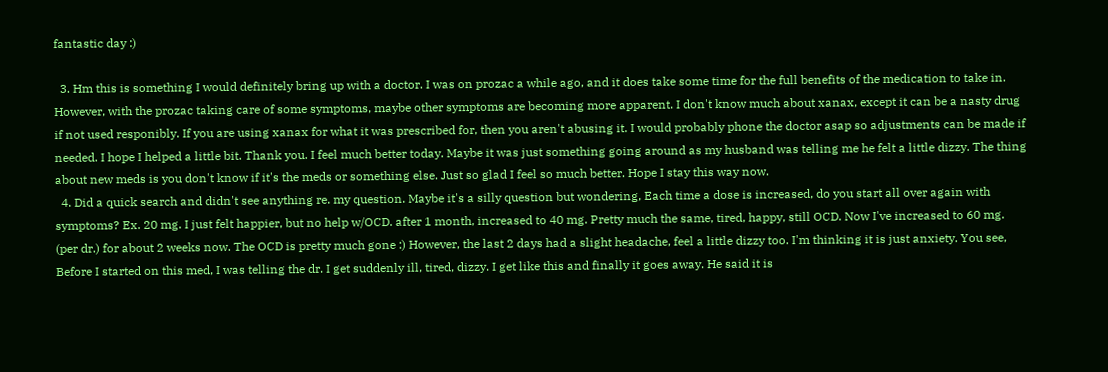fantastic day :)

  3. Hm this is something I would definitely bring up with a doctor. I was on prozac a while ago, and it does take some time for the full benefits of the medication to take in. However, with the prozac taking care of some symptoms, maybe other symptoms are becoming more apparent. I don't know much about xanax, except it can be a nasty drug if not used responibly. If you are using xanax for what it was prescribed for, then you aren't abusing it. I would probably phone the doctor asap so adjustments can be made if needed. I hope I helped a little bit. Thank you. I feel much better today. Maybe it was just something going around as my husband was telling me he felt a little dizzy. The thing about new meds is you don't know if it's the meds or something else. Just so glad I feel so much better. Hope I stay this way now.
  4. Did a quick search and didn't see anything re. my question. Maybe it's a silly question but wondering, Each time a dose is increased, do you start all over again with symptoms? Ex. 20 mg. I just felt happier, but no help w/OCD. after 1 month, increased to 40 mg. Pretty much the same, tired, happy, still OCD. Now I've increased to 60 mg. (per dr.) for about 2 weeks now. The OCD is pretty much gone :) However, the last 2 days had a slight headache, feel a little dizzy too. I'm thinking it is just anxiety. You see, Before I started on this med, I was telling the dr. I get suddenly ill, tired, dizzy. I get like this and finally it goes away. He said it is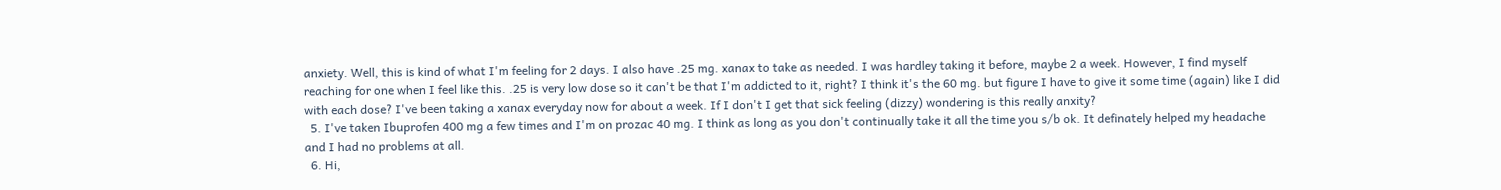anxiety. Well, this is kind of what I'm feeling for 2 days. I also have .25 mg. xanax to take as needed. I was hardley taking it before, maybe 2 a week. However, I find myself reaching for one when I feel like this. .25 is very low dose so it can't be that I'm addicted to it, right? I think it's the 60 mg. but figure I have to give it some time (again) like I did with each dose? I've been taking a xanax everyday now for about a week. If I don't I get that sick feeling (dizzy) wondering is this really anxity?
  5. I've taken Ibuprofen 400 mg a few times and I'm on prozac 40 mg. I think as long as you don't continually take it all the time you s/b ok. It definately helped my headache and I had no problems at all.
  6. Hi,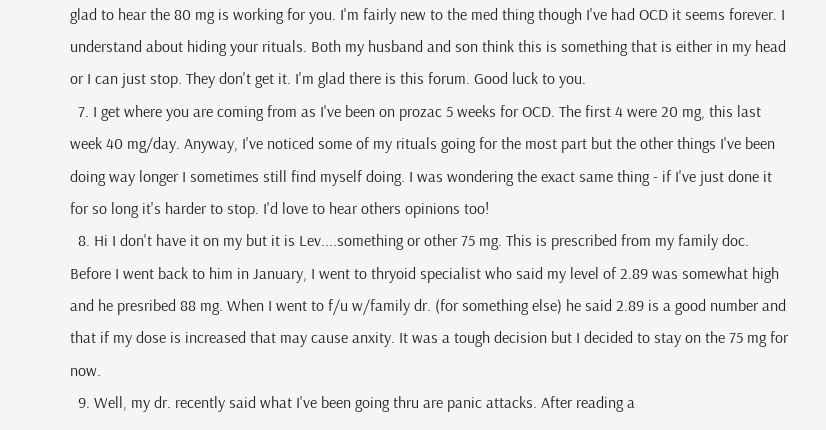glad to hear the 80 mg is working for you. I'm fairly new to the med thing though I've had OCD it seems forever. I understand about hiding your rituals. Both my husband and son think this is something that is either in my head or I can just stop. They don't get it. I'm glad there is this forum. Good luck to you.
  7. I get where you are coming from as I've been on prozac 5 weeks for OCD. The first 4 were 20 mg, this last week 40 mg/day. Anyway, I've noticed some of my rituals going for the most part but the other things I've been doing way longer I sometimes still find myself doing. I was wondering the exact same thing - if I've just done it for so long it's harder to stop. I'd love to hear others opinions too!
  8. Hi I don't have it on my but it is Lev....something or other 75 mg. This is prescribed from my family doc. Before I went back to him in January, I went to thryoid specialist who said my level of 2.89 was somewhat high and he presribed 88 mg. When I went to f/u w/family dr. (for something else) he said 2.89 is a good number and that if my dose is increased that may cause anxity. It was a tough decision but I decided to stay on the 75 mg for now.
  9. Well, my dr. recently said what I've been going thru are panic attacks. After reading a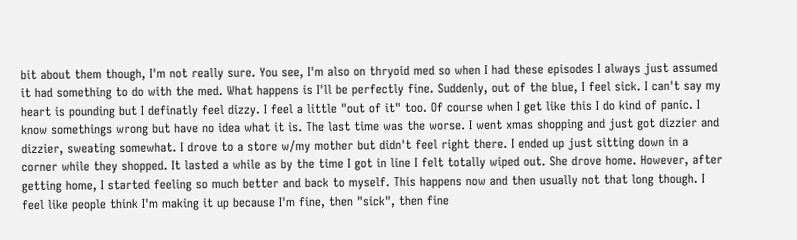bit about them though, I'm not really sure. You see, I'm also on thryoid med so when I had these episodes I always just assumed it had something to do with the med. What happens is I'll be perfectly fine. Suddenly, out of the blue, I feel sick. I can't say my heart is pounding but I definatly feel dizzy. I feel a little "out of it" too. Of course when I get like this I do kind of panic. I know somethings wrong but have no idea what it is. The last time was the worse. I went xmas shopping and just got dizzier and dizzier, sweating somewhat. I drove to a store w/my mother but didn't feel right there. I ended up just sitting down in a corner while they shopped. It lasted a while as by the time I got in line I felt totally wiped out. She drove home. However, after getting home, I started feeling so much better and back to myself. This happens now and then usually not that long though. I feel like people think I'm making it up because I'm fine, then "sick", then fine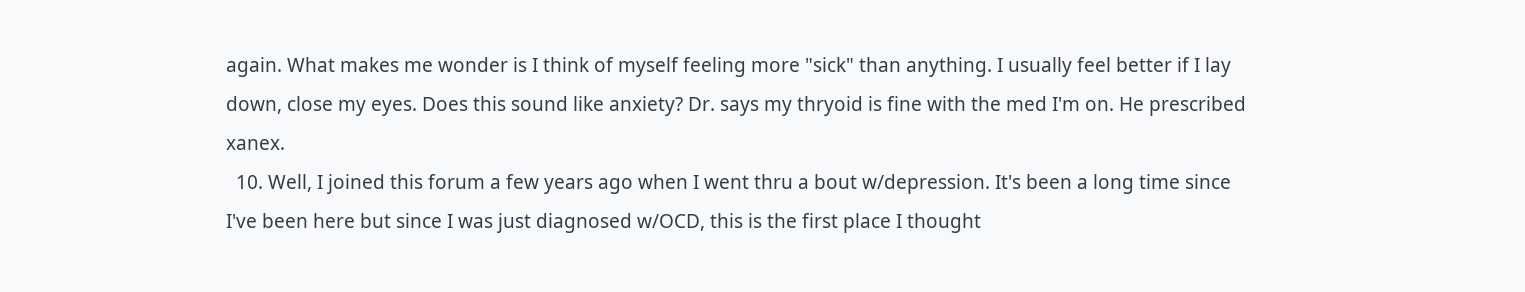again. What makes me wonder is I think of myself feeling more "sick" than anything. I usually feel better if I lay down, close my eyes. Does this sound like anxiety? Dr. says my thryoid is fine with the med I'm on. He prescribed xanex.
  10. Well, I joined this forum a few years ago when I went thru a bout w/depression. It's been a long time since I've been here but since I was just diagnosed w/OCD, this is the first place I thought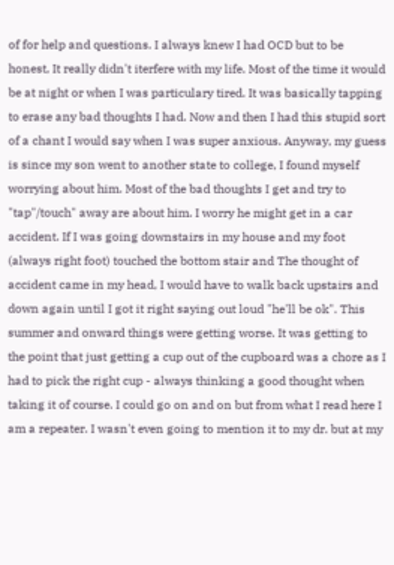of for help and questions. I always knew I had OCD but to be honest, It really didn't iterfere with my life. Most of the time it would be at night or when I was particulary tired. It was basically tapping to erase any bad thoughts I had. Now and then I had this stupid sort of a chant I would say when I was super anxious. Anyway, my guess is since my son went to another state to college, I found myself worrying about him. Most of the bad thoughts I get and try to "tap"/touch" away are about him. I worry he might get in a car accident. If I was going downstairs in my house and my foot (always right foot) touched the bottom stair and The thought of accident came in my head, I would have to walk back upstairs and down again until I got it right saying out loud "he'll be ok". This summer and onward things were getting worse. It was getting to the point that just getting a cup out of the cupboard was a chore as I had to pick the right cup - always thinking a good thought when taking it of course. I could go on and on but from what I read here I am a repeater. I wasn't even going to mention it to my dr. but at my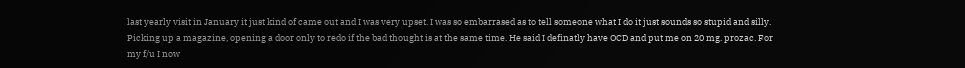last yearly visit in January it just kind of came out and I was very upset. I was so embarrased as to tell someone what I do it just sounds so stupid and silly. Picking up a magazine, opening a door only to redo if the bad thought is at the same time. He said I definatly have OCD and put me on 20 mg. prozac. For my f/u I now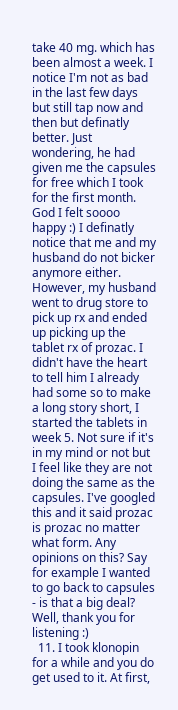take 40 mg. which has been almost a week. I notice I'm not as bad in the last few days but still tap now and then but definatly better. Just wondering, he had given me the capsules for free which I took for the first month. God I felt soooo happy :) I definatly notice that me and my husband do not bicker anymore either. However, my husband went to drug store to pick up rx and ended up picking up the tablet rx of prozac. I didn't have the heart to tell him I already had some so to make a long story short, I started the tablets in week 5. Not sure if it's in my mind or not but I feel like they are not doing the same as the capsules. I've googled this and it said prozac is prozac no matter what form. Any opinions on this? Say for example I wanted to go back to capsules - is that a big deal? Well, thank you for listening :)
  11. I took klonopin for a while and you do get used to it. At first,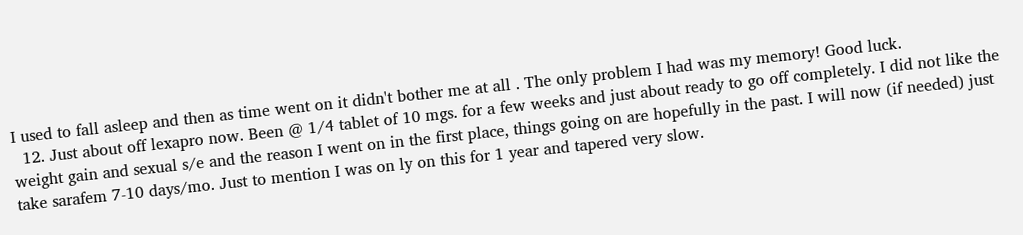I used to fall asleep and then as time went on it didn't bother me at all . The only problem I had was my memory! Good luck.
  12. Just about off lexapro now. Been @ 1/4 tablet of 10 mgs. for a few weeks and just about ready to go off completely. I did not like the weight gain and sexual s/e and the reason I went on in the first place, things going on are hopefully in the past. I will now (if needed) just take sarafem 7-10 days/mo. Just to mention I was on ly on this for 1 year and tapered very slow.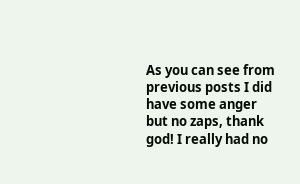As you can see from previous posts I did have some anger but no zaps, thank god! I really had no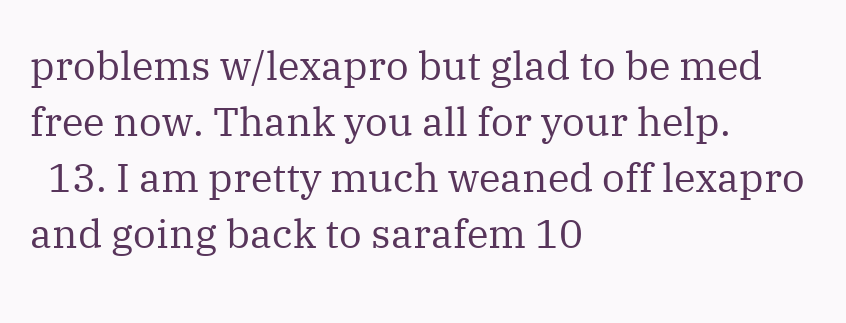problems w/lexapro but glad to be med free now. Thank you all for your help.
  13. I am pretty much weaned off lexapro and going back to sarafem 10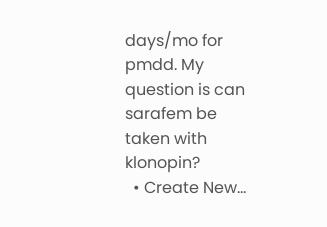days/mo for pmdd. My question is can sarafem be taken with klonopin?
  • Create New...